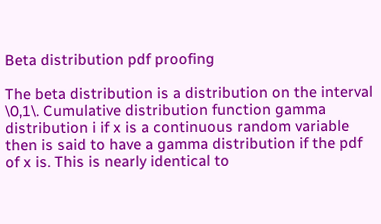Beta distribution pdf proofing

The beta distribution is a distribution on the interval \0,1\. Cumulative distribution function gamma distribution i if x is a continuous random variable then is said to have a gamma distribution if the pdf of x is. This is nearly identical to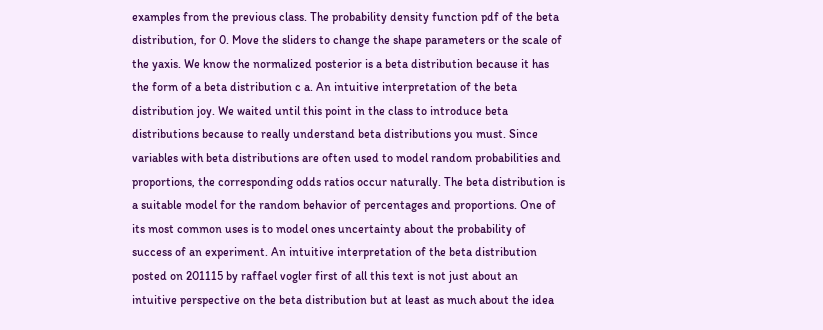examples from the previous class. The probability density function pdf of the beta distribution, for 0. Move the sliders to change the shape parameters or the scale of the yaxis. We know the normalized posterior is a beta distribution because it has the form of a beta distribution c a. An intuitive interpretation of the beta distribution joy. We waited until this point in the class to introduce beta distributions because to really understand beta distributions you must. Since variables with beta distributions are often used to model random probabilities and proportions, the corresponding odds ratios occur naturally. The beta distribution is a suitable model for the random behavior of percentages and proportions. One of its most common uses is to model ones uncertainty about the probability of success of an experiment. An intuitive interpretation of the beta distribution posted on 201115 by raffael vogler first of all this text is not just about an intuitive perspective on the beta distribution but at least as much about the idea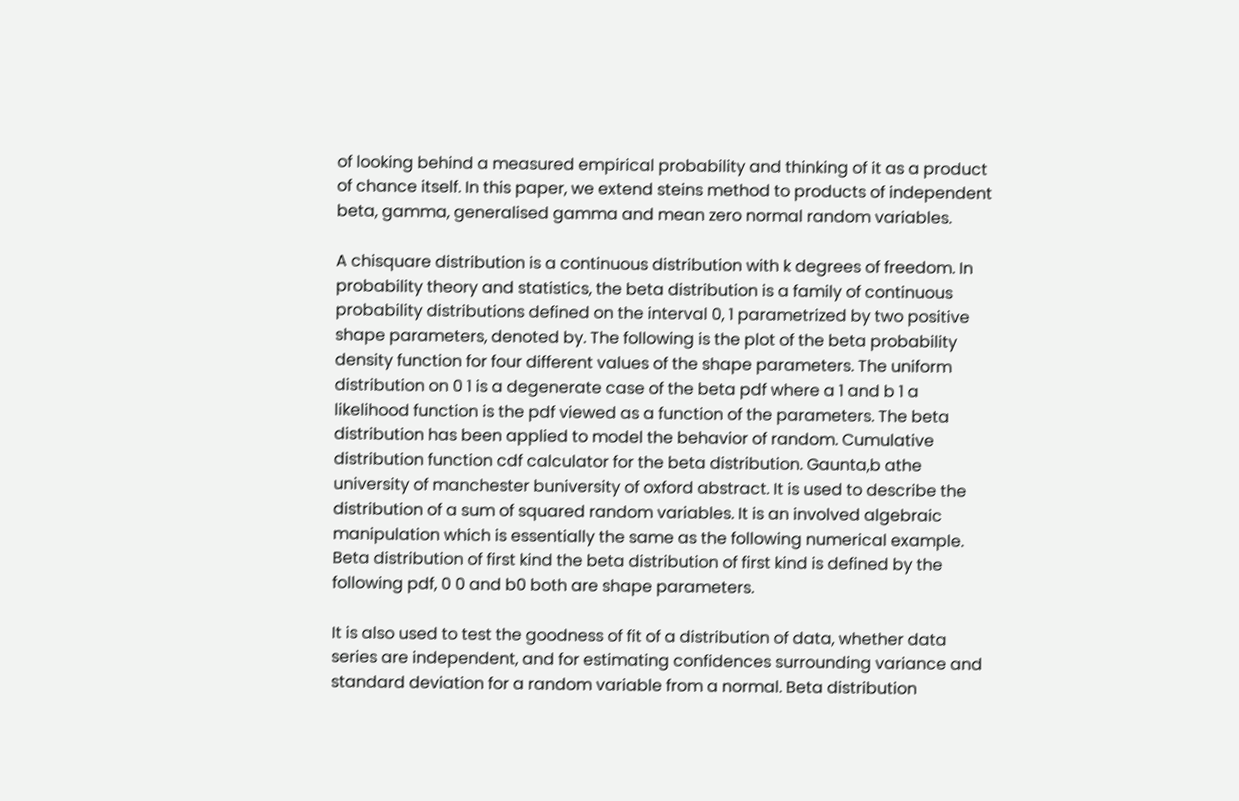of looking behind a measured empirical probability and thinking of it as a product of chance itself. In this paper, we extend steins method to products of independent beta, gamma, generalised gamma and mean zero normal random variables.

A chisquare distribution is a continuous distribution with k degrees of freedom. In probability theory and statistics, the beta distribution is a family of continuous probability distributions defined on the interval 0, 1 parametrized by two positive shape parameters, denoted by. The following is the plot of the beta probability density function for four different values of the shape parameters. The uniform distribution on 0 1 is a degenerate case of the beta pdf where a 1 and b 1 a likelihood function is the pdf viewed as a function of the parameters. The beta distribution has been applied to model the behavior of random. Cumulative distribution function cdf calculator for the beta distribution. Gaunta,b athe university of manchester buniversity of oxford abstract. It is used to describe the distribution of a sum of squared random variables. It is an involved algebraic manipulation which is essentially the same as the following numerical example. Beta distribution of first kind the beta distribution of first kind is defined by the following pdf, 0 0 and b0 both are shape parameters.

It is also used to test the goodness of fit of a distribution of data, whether data series are independent, and for estimating confidences surrounding variance and standard deviation for a random variable from a normal. Beta distribution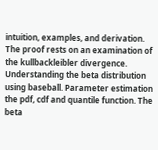intuition, examples, and derivation. The proof rests on an examination of the kullbackleibler divergence. Understanding the beta distribution using baseball. Parameter estimation the pdf, cdf and quantile function. The beta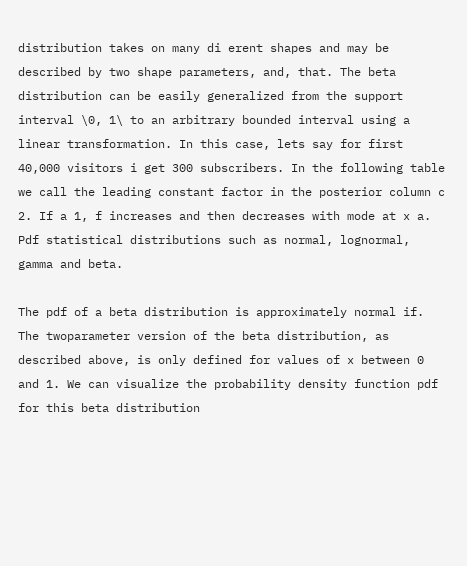distribution takes on many di erent shapes and may be described by two shape parameters, and, that. The beta distribution can be easily generalized from the support interval \0, 1\ to an arbitrary bounded interval using a linear transformation. In this case, lets say for first 40,000 visitors i get 300 subscribers. In the following table we call the leading constant factor in the posterior column c 2. If a 1, f increases and then decreases with mode at x a. Pdf statistical distributions such as normal, lognormal, gamma and beta.

The pdf of a beta distribution is approximately normal if. The twoparameter version of the beta distribution, as described above, is only defined for values of x between 0 and 1. We can visualize the probability density function pdf for this beta distribution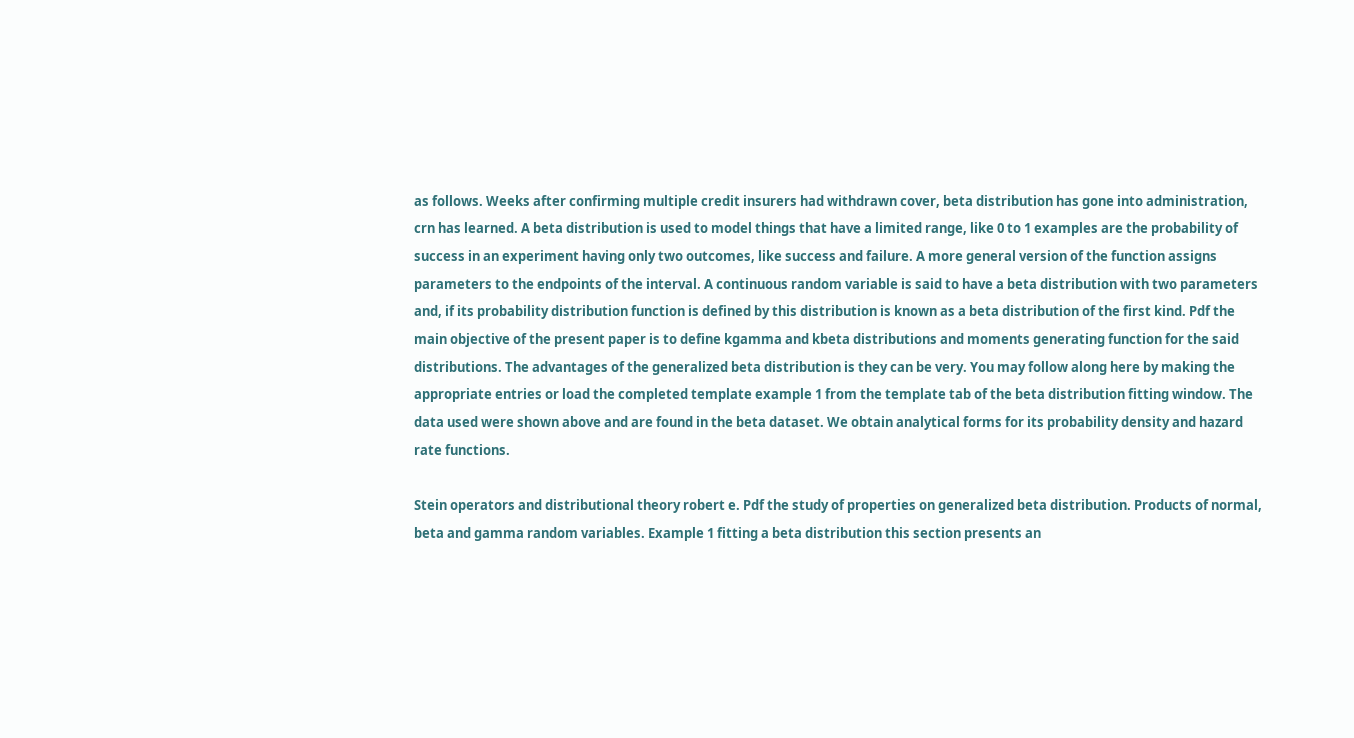as follows. Weeks after confirming multiple credit insurers had withdrawn cover, beta distribution has gone into administration, crn has learned. A beta distribution is used to model things that have a limited range, like 0 to 1 examples are the probability of success in an experiment having only two outcomes, like success and failure. A more general version of the function assigns parameters to the endpoints of the interval. A continuous random variable is said to have a beta distribution with two parameters and, if its probability distribution function is defined by this distribution is known as a beta distribution of the first kind. Pdf the main objective of the present paper is to define kgamma and kbeta distributions and moments generating function for the said distributions. The advantages of the generalized beta distribution is they can be very. You may follow along here by making the appropriate entries or load the completed template example 1 from the template tab of the beta distribution fitting window. The data used were shown above and are found in the beta dataset. We obtain analytical forms for its probability density and hazard rate functions.

Stein operators and distributional theory robert e. Pdf the study of properties on generalized beta distribution. Products of normal, beta and gamma random variables. Example 1 fitting a beta distribution this section presents an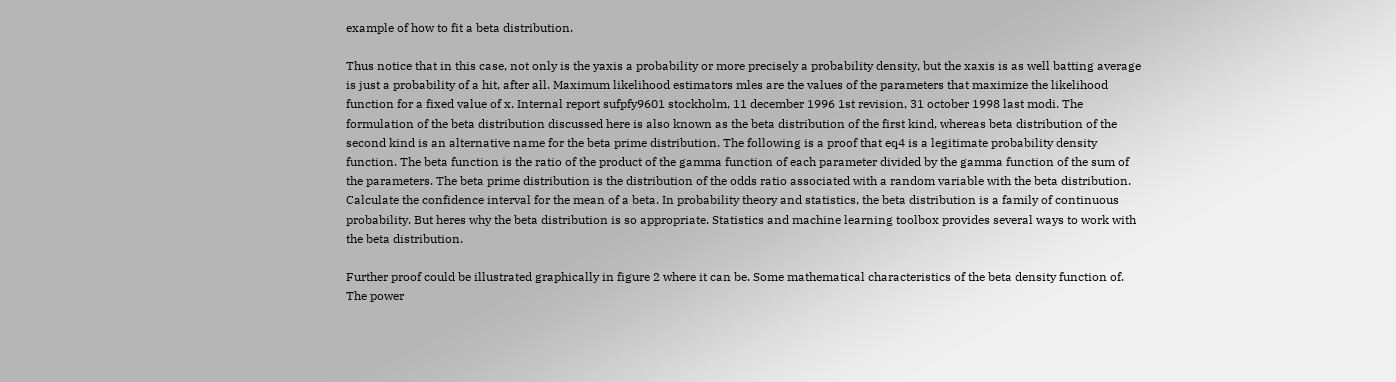example of how to fit a beta distribution.

Thus notice that in this case, not only is the yaxis a probability or more precisely a probability density, but the xaxis is as well batting average is just a probability of a hit, after all. Maximum likelihood estimators mles are the values of the parameters that maximize the likelihood function for a fixed value of x. Internal report sufpfy9601 stockholm, 11 december 1996 1st revision, 31 october 1998 last modi. The formulation of the beta distribution discussed here is also known as the beta distribution of the first kind, whereas beta distribution of the second kind is an alternative name for the beta prime distribution. The following is a proof that eq4 is a legitimate probability density function. The beta function is the ratio of the product of the gamma function of each parameter divided by the gamma function of the sum of the parameters. The beta prime distribution is the distribution of the odds ratio associated with a random variable with the beta distribution. Calculate the confidence interval for the mean of a beta. In probability theory and statistics, the beta distribution is a family of continuous probability. But heres why the beta distribution is so appropriate. Statistics and machine learning toolbox provides several ways to work with the beta distribution.

Further proof could be illustrated graphically in figure 2 where it can be. Some mathematical characteristics of the beta density function of. The power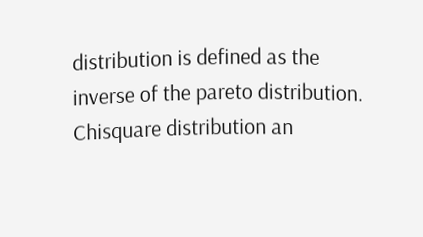distribution is defined as the inverse of the pareto distribution. Chisquare distribution an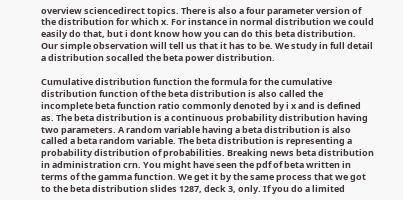overview sciencedirect topics. There is also a four parameter version of the distribution for which x. For instance in normal distribution we could easily do that, but i dont know how you can do this beta distribution. Our simple observation will tell us that it has to be. We study in full detail a distribution socalled the beta power distribution.

Cumulative distribution function the formula for the cumulative distribution function of the beta distribution is also called the incomplete beta function ratio commonly denoted by i x and is defined as. The beta distribution is a continuous probability distribution having two parameters. A random variable having a beta distribution is also called a beta random variable. The beta distribution is representing a probability distribution of probabilities. Breaking news beta distribution in administration crn. You might have seen the pdf of beta written in terms of the gamma function. We get it by the same process that we got to the beta distribution slides 1287, deck 3, only. If you do a limited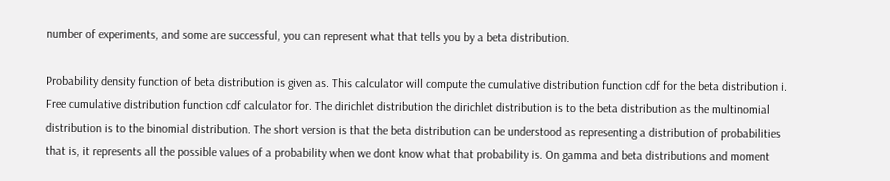number of experiments, and some are successful, you can represent what that tells you by a beta distribution.

Probability density function of beta distribution is given as. This calculator will compute the cumulative distribution function cdf for the beta distribution i. Free cumulative distribution function cdf calculator for. The dirichlet distribution the dirichlet distribution is to the beta distribution as the multinomial distribution is to the binomial distribution. The short version is that the beta distribution can be understood as representing a distribution of probabilities that is, it represents all the possible values of a probability when we dont know what that probability is. On gamma and beta distributions and moment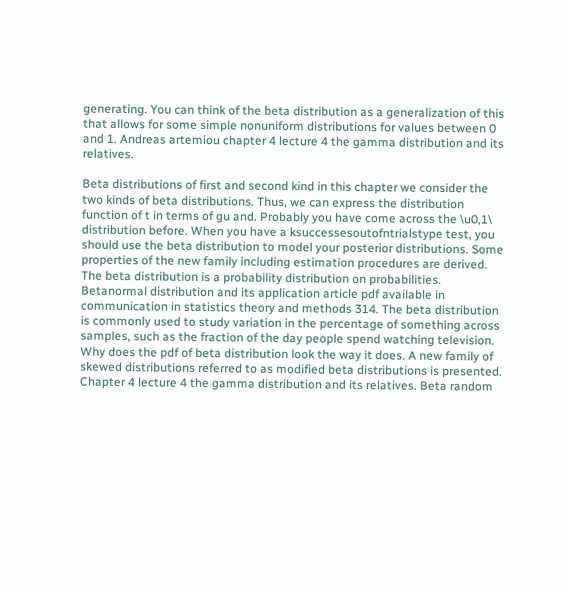generating. You can think of the beta distribution as a generalization of this that allows for some simple nonuniform distributions for values between 0 and 1. Andreas artemiou chapter 4 lecture 4 the gamma distribution and its relatives.

Beta distributions of first and second kind in this chapter we consider the two kinds of beta distributions. Thus, we can express the distribution function of t in terms of gu and. Probably you have come across the \u0,1\ distribution before. When you have a ksuccessesoutofntrialstype test, you should use the beta distribution to model your posterior distributions. Some properties of the new family including estimation procedures are derived. The beta distribution is a probability distribution on probabilities. Betanormal distribution and its application article pdf available in communication in statistics theory and methods 314. The beta distribution is commonly used to study variation in the percentage of something across samples, such as the fraction of the day people spend watching television. Why does the pdf of beta distribution look the way it does. A new family of skewed distributions referred to as modified beta distributions is presented. Chapter 4 lecture 4 the gamma distribution and its relatives. Beta random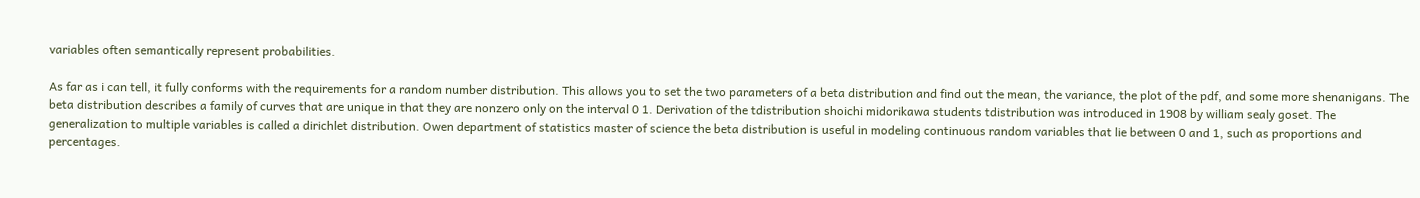variables often semantically represent probabilities.

As far as i can tell, it fully conforms with the requirements for a random number distribution. This allows you to set the two parameters of a beta distribution and find out the mean, the variance, the plot of the pdf, and some more shenanigans. The beta distribution describes a family of curves that are unique in that they are nonzero only on the interval 0 1. Derivation of the tdistribution shoichi midorikawa students tdistribution was introduced in 1908 by william sealy goset. The generalization to multiple variables is called a dirichlet distribution. Owen department of statistics master of science the beta distribution is useful in modeling continuous random variables that lie between 0 and 1, such as proportions and percentages.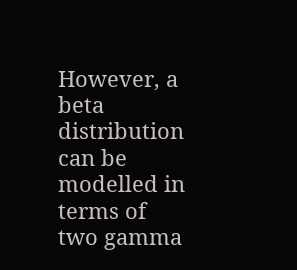However, a beta distribution can be modelled in terms of two gamma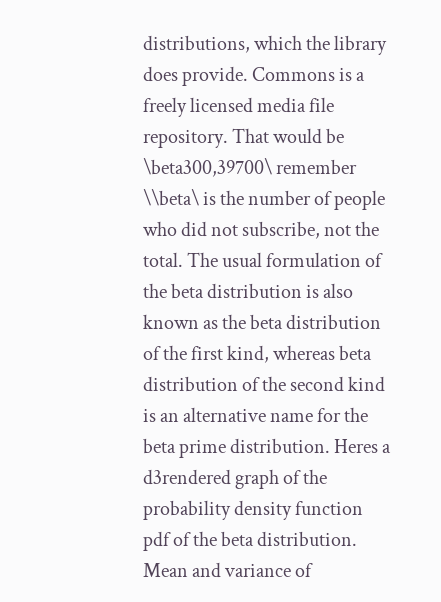distributions, which the library does provide. Commons is a freely licensed media file repository. That would be \beta300,39700\ remember \\beta\ is the number of people who did not subscribe, not the total. The usual formulation of the beta distribution is also known as the beta distribution of the first kind, whereas beta distribution of the second kind is an alternative name for the beta prime distribution. Heres a d3rendered graph of the probability density function pdf of the beta distribution. Mean and variance of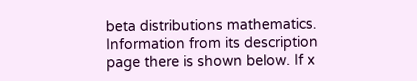beta distributions mathematics. Information from its description page there is shown below. If x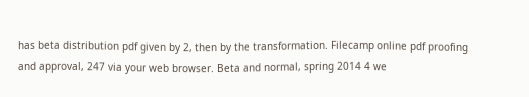has beta distribution pdf given by 2, then by the transformation. Filecamp online pdf proofing and approval, 247 via your web browser. Beta and normal, spring 2014 4 we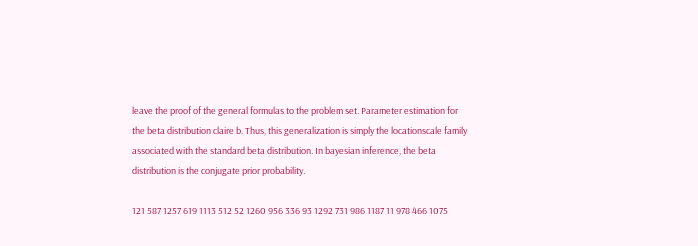leave the proof of the general formulas to the problem set. Parameter estimation for the beta distribution claire b. Thus, this generalization is simply the locationscale family associated with the standard beta distribution. In bayesian inference, the beta distribution is the conjugate prior probability.

121 587 1257 619 1113 512 52 1260 956 336 93 1292 731 986 1187 11 978 466 1075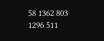58 1362 803 1296 511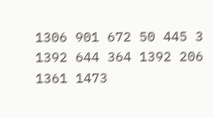1306 901 672 50 445 3 1392 644 364 1392 206 1361 1473